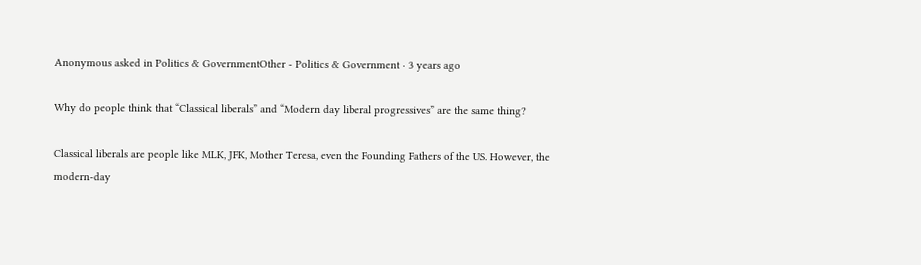Anonymous asked in Politics & GovernmentOther - Politics & Government · 3 years ago

Why do people think that “Classical liberals” and “Modern day liberal progressives” are the same thing?

Classical liberals are people like MLK, JFK, Mother Teresa, even the Founding Fathers of the US. However, the modern-day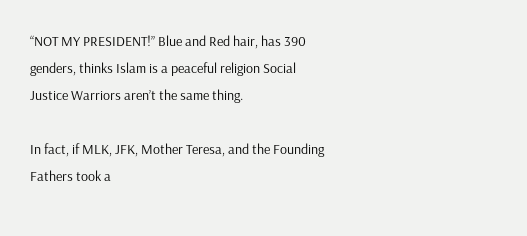“NOT MY PRESIDENT!” Blue and Red hair, has 390 genders, thinks Islam is a peaceful religion Social Justice Warriors aren’t the same thing.

In fact, if MLK, JFK, Mother Teresa, and the Founding Fathers took a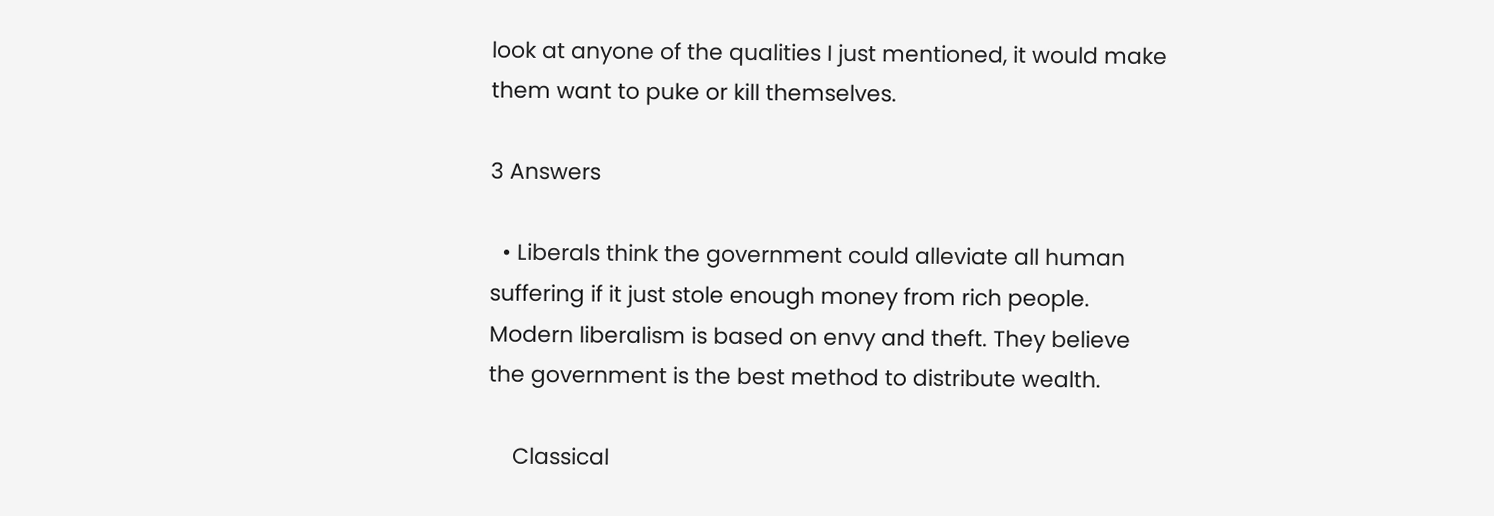look at anyone of the qualities I just mentioned, it would make them want to puke or kill themselves.

3 Answers

  • Liberals think the government could alleviate all human suffering if it just stole enough money from rich people. Modern liberalism is based on envy and theft. They believe the government is the best method to distribute wealth.

    Classical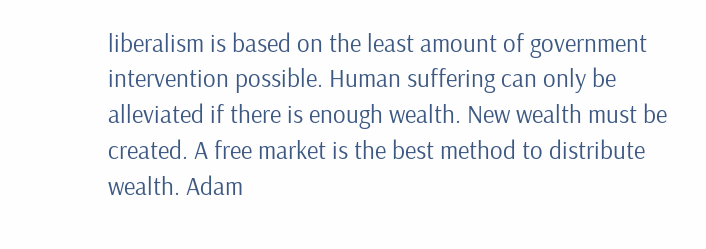liberalism is based on the least amount of government intervention possible. Human suffering can only be alleviated if there is enough wealth. New wealth must be created. A free market is the best method to distribute wealth. Adam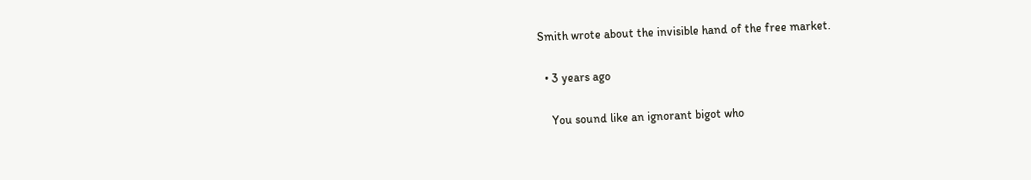Smith wrote about the invisible hand of the free market.

  • 3 years ago

    You sound like an ignorant bigot who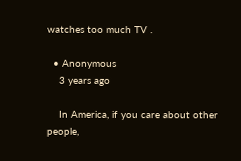watches too much TV .

  • Anonymous
    3 years ago

    In America, if you care about other people,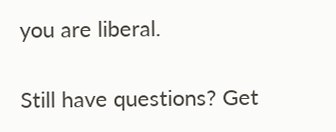you are liberal.

Still have questions? Get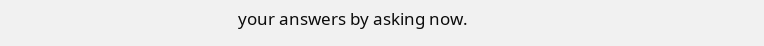your answers by asking now.